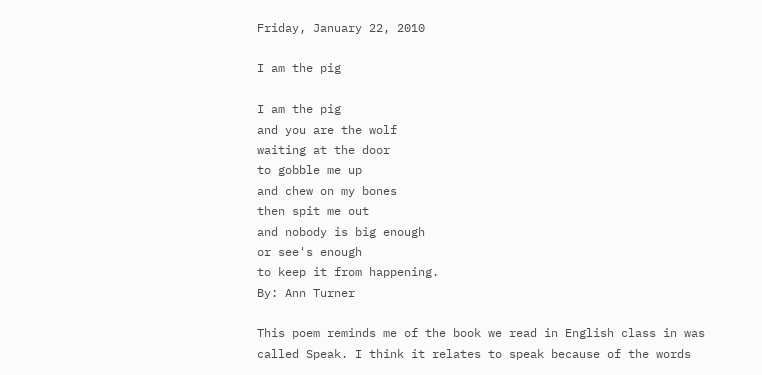Friday, January 22, 2010

I am the pig

I am the pig
and you are the wolf
waiting at the door
to gobble me up
and chew on my bones
then spit me out
and nobody is big enough
or see's enough
to keep it from happening.
By: Ann Turner

This poem reminds me of the book we read in English class in was called Speak. I think it relates to speak because of the words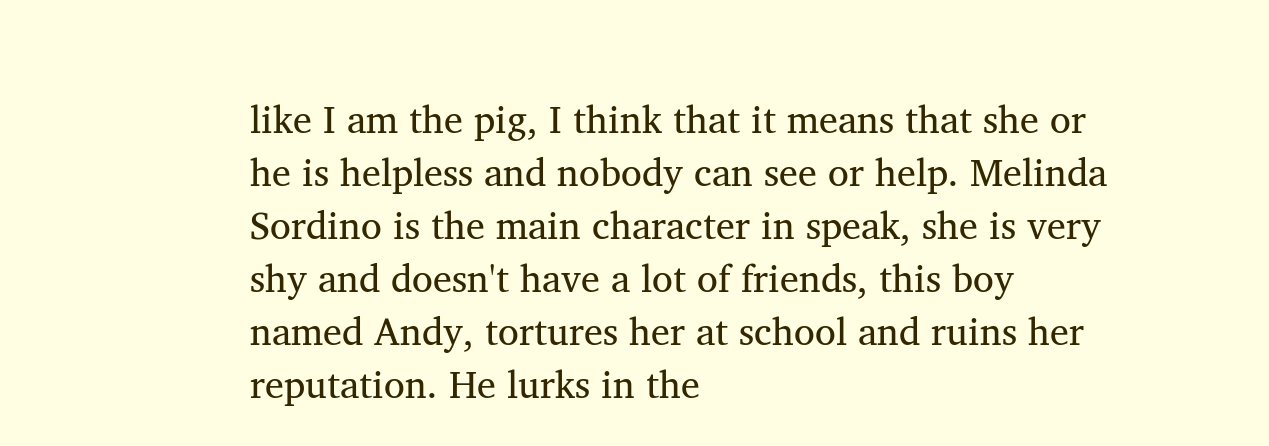like I am the pig, I think that it means that she or he is helpless and nobody can see or help. Melinda Sordino is the main character in speak, she is very shy and doesn't have a lot of friends, this boy named Andy, tortures her at school and ruins her reputation. He lurks in the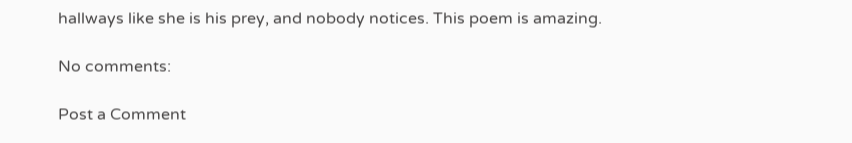hallways like she is his prey, and nobody notices. This poem is amazing.

No comments:

Post a Comment